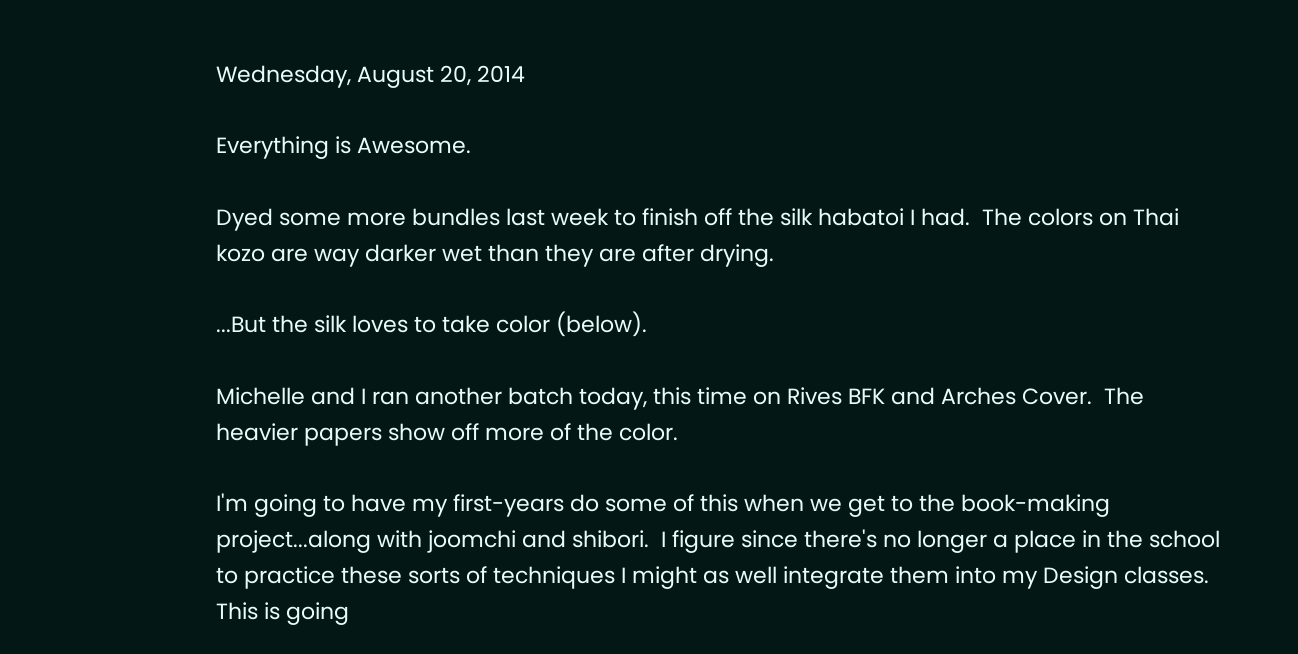Wednesday, August 20, 2014

Everything is Awesome.

Dyed some more bundles last week to finish off the silk habatoi I had.  The colors on Thai kozo are way darker wet than they are after drying.

...But the silk loves to take color (below).

Michelle and I ran another batch today, this time on Rives BFK and Arches Cover.  The heavier papers show off more of the color.

I'm going to have my first-years do some of this when we get to the book-making project...along with joomchi and shibori.  I figure since there's no longer a place in the school to practice these sorts of techniques I might as well integrate them into my Design classes.  This is going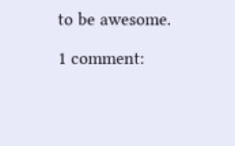to be awesome.

1 comment: